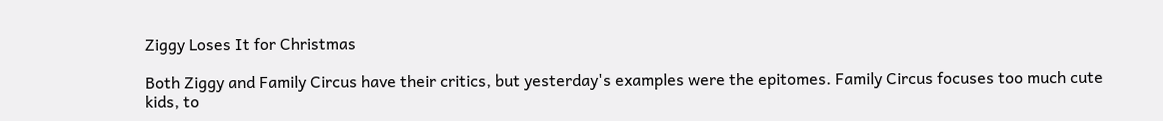Ziggy Loses It for Christmas

Both Ziggy and Family Circus have their critics, but yesterday's examples were the epitomes. Family Circus focuses too much cute kids, to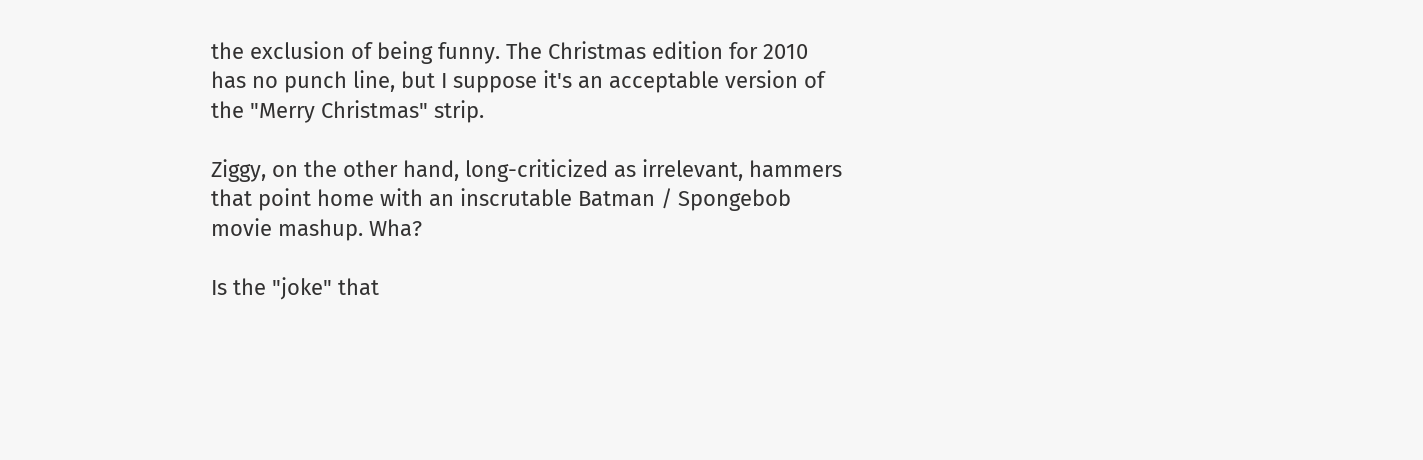the exclusion of being funny. The Christmas edition for 2010 has no punch line, but I suppose it's an acceptable version of the "Merry Christmas" strip.

Ziggy, on the other hand, long-criticized as irrelevant, hammers that point home with an inscrutable Batman / Spongebob movie mashup. Wha?

Is the "joke" that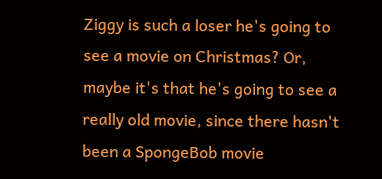Ziggy is such a loser he's going to see a movie on Christmas? Or, maybe it's that he's going to see a really old movie, since there hasn't been a SpongeBob movie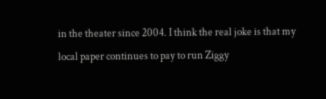in the theater since 2004. I think the real joke is that my local paper continues to pay to run Ziggy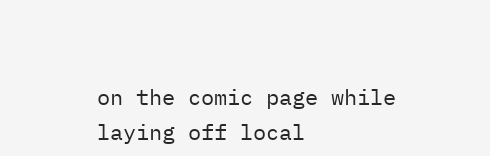on the comic page while laying off local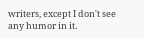writers, except I don't see any humor in it.